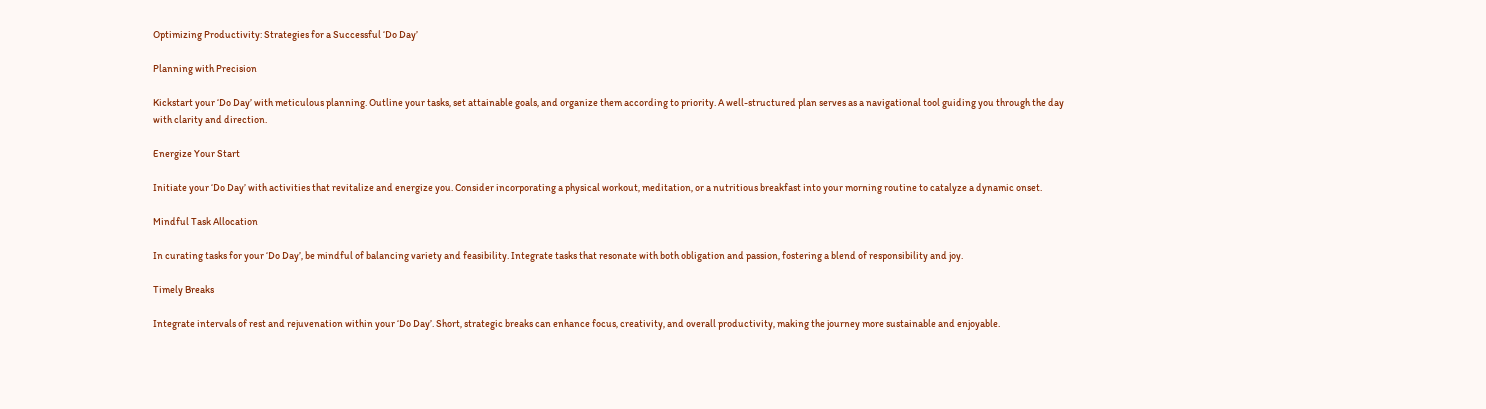Optimizing Productivity: Strategies for a Successful ‘Do Day’

Planning with Precision

Kickstart your ‘Do Day’ with meticulous planning. Outline your tasks, set attainable goals, and organize them according to priority. A well-structured plan serves as a navigational tool guiding you through the day with clarity and direction.

Energize Your Start

Initiate your ‘Do Day’ with activities that revitalize and energize you. Consider incorporating a physical workout, meditation, or a nutritious breakfast into your morning routine to catalyze a dynamic onset.

Mindful Task Allocation

In curating tasks for your ‘Do Day’, be mindful of balancing variety and feasibility. Integrate tasks that resonate with both obligation and passion, fostering a blend of responsibility and joy.

Timely Breaks

Integrate intervals of rest and rejuvenation within your ‘Do Day’. Short, strategic breaks can enhance focus, creativity, and overall productivity, making the journey more sustainable and enjoyable.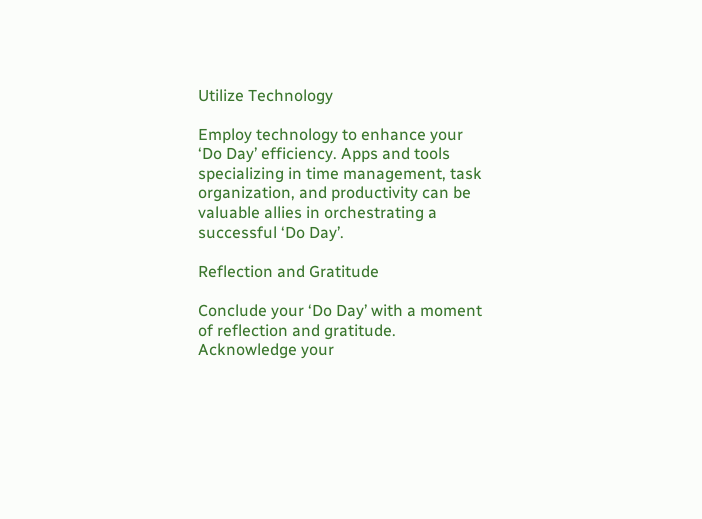Utilize Technology

Employ technology to enhance your ‘Do Day’ efficiency. Apps and tools specializing in time management, task organization, and productivity can be valuable allies in orchestrating a successful ‘Do Day’.

Reflection and Gratitude

Conclude your ‘Do Day’ with a moment of reflection and gratitude. Acknowledge your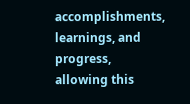accomplishments, learnings, and progress, allowing this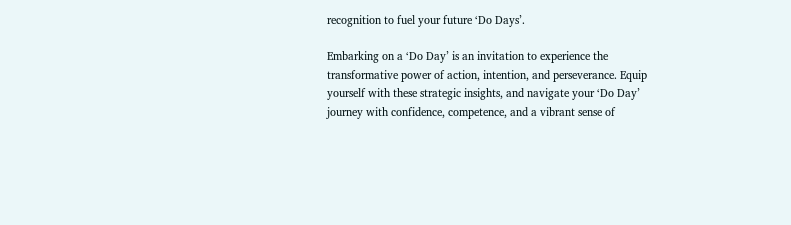recognition to fuel your future ‘Do Days’.

Embarking on a ‘Do Day’ is an invitation to experience the transformative power of action, intention, and perseverance. Equip yourself with these strategic insights, and navigate your ‘Do Day’ journey with confidence, competence, and a vibrant sense of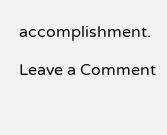accomplishment.

Leave a Comment